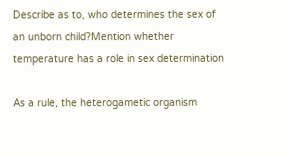Describe as to, who determines the sex of an unborn child?Mention whether temperature has a role in sex determination

As a rule, the heterogametic organism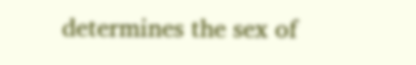determines the sex of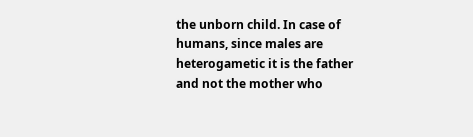the unborn child. In case of humans, since males are heterogametic it is the father and not the mother who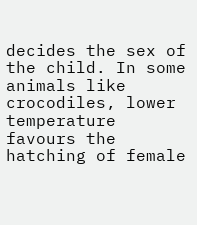decides the sex of the child. In some animals like crocodiles, lower temperature favours the hatching of female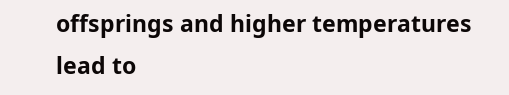offsprings and higher temperatures lead to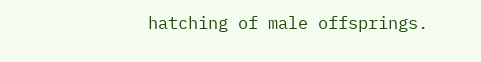hatching of male offsprings.